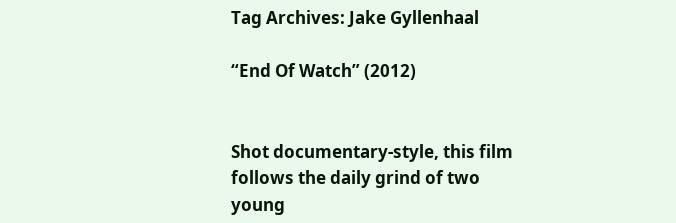Tag Archives: Jake Gyllenhaal

“End Of Watch” (2012)


Shot documentary-style, this film follows the daily grind of two young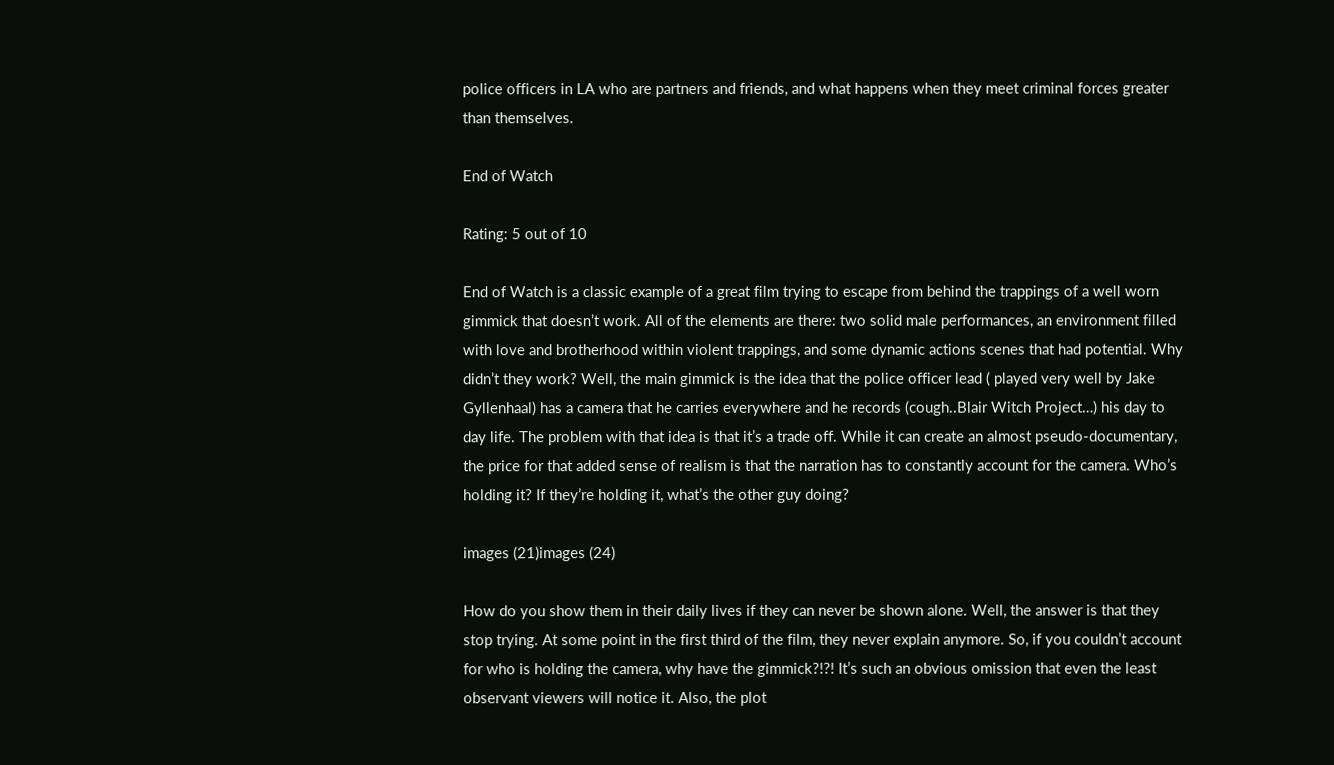police officers in LA who are partners and friends, and what happens when they meet criminal forces greater than themselves.

End of Watch

Rating: 5 out of 10

End of Watch is a classic example of a great film trying to escape from behind the trappings of a well worn gimmick that doesn’t work. All of the elements are there: two solid male performances, an environment filled with love and brotherhood within violent trappings, and some dynamic actions scenes that had potential. Why didn’t they work? Well, the main gimmick is the idea that the police officer lead ( played very well by Jake Gyllenhaal) has a camera that he carries everywhere and he records (cough..Blair Witch Project…) his day to day life. The problem with that idea is that it’s a trade off. While it can create an almost pseudo-documentary, the price for that added sense of realism is that the narration has to constantly account for the camera. Who’s holding it? If they’re holding it, what’s the other guy doing?

images (21)images (24)

How do you show them in their daily lives if they can never be shown alone. Well, the answer is that they stop trying. At some point in the first third of the film, they never explain anymore. So, if you couldn’t account for who is holding the camera, why have the gimmick?!?! It’s such an obvious omission that even the least observant viewers will notice it. Also, the plot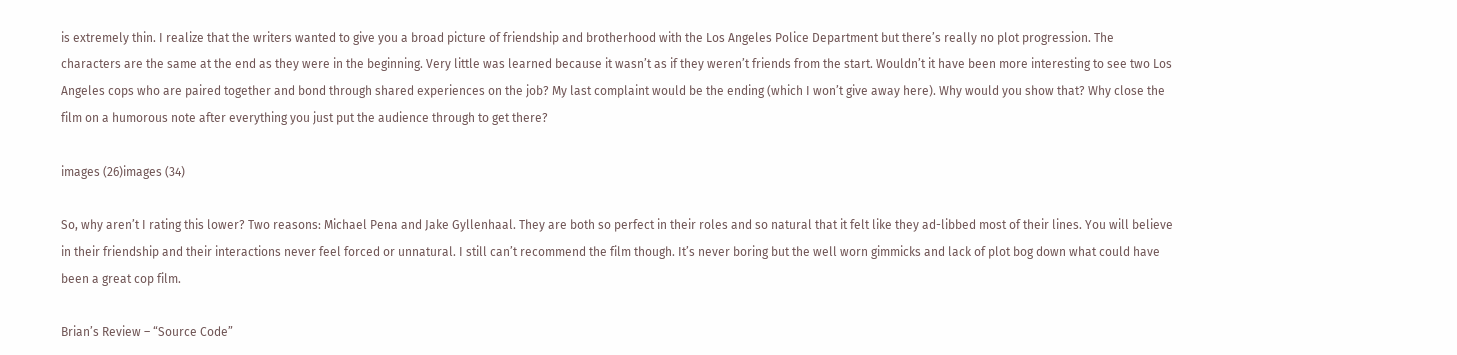is extremely thin. I realize that the writers wanted to give you a broad picture of friendship and brotherhood with the Los Angeles Police Department but there’s really no plot progression. The characters are the same at the end as they were in the beginning. Very little was learned because it wasn’t as if they weren’t friends from the start. Wouldn’t it have been more interesting to see two Los Angeles cops who are paired together and bond through shared experiences on the job? My last complaint would be the ending (which I won’t give away here). Why would you show that? Why close the film on a humorous note after everything you just put the audience through to get there?

images (26)images (34)

So, why aren’t I rating this lower? Two reasons: Michael Pena and Jake Gyllenhaal. They are both so perfect in their roles and so natural that it felt like they ad-libbed most of their lines. You will believe in their friendship and their interactions never feel forced or unnatural. I still can’t recommend the film though. It’s never boring but the well worn gimmicks and lack of plot bog down what could have been a great cop film.

Brian’s Review – “Source Code”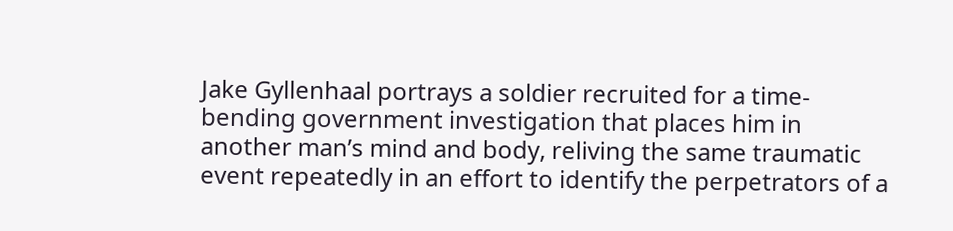Jake Gyllenhaal portrays a soldier recruited for a time-bending government investigation that places him in another man’s mind and body, reliving the same traumatic event repeatedly in an effort to identify the perpetrators of a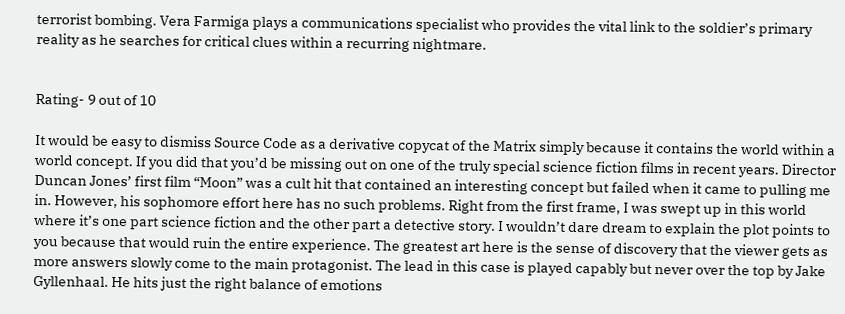terrorist bombing. Vera Farmiga plays a communications specialist who provides the vital link to the soldier’s primary reality as he searches for critical clues within a recurring nightmare.


Rating- 9 out of 10

It would be easy to dismiss Source Code as a derivative copycat of the Matrix simply because it contains the world within a world concept. If you did that you’d be missing out on one of the truly special science fiction films in recent years. Director Duncan Jones’ first film “Moon” was a cult hit that contained an interesting concept but failed when it came to pulling me in. However, his sophomore effort here has no such problems. Right from the first frame, I was swept up in this world where it’s one part science fiction and the other part a detective story. I wouldn’t dare dream to explain the plot points to you because that would ruin the entire experience. The greatest art here is the sense of discovery that the viewer gets as more answers slowly come to the main protagonist. The lead in this case is played capably but never over the top by Jake Gyllenhaal. He hits just the right balance of emotions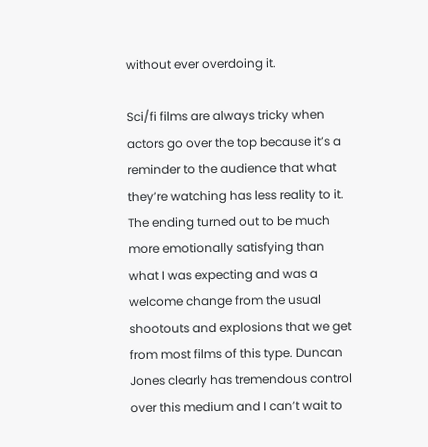without ever overdoing it.

Sci/fi films are always tricky when actors go over the top because it’s a reminder to the audience that what they’re watching has less reality to it. The ending turned out to be much more emotionally satisfying than what I was expecting and was a welcome change from the usual shootouts and explosions that we get from most films of this type. Duncan Jones clearly has tremendous control over this medium and I can’t wait to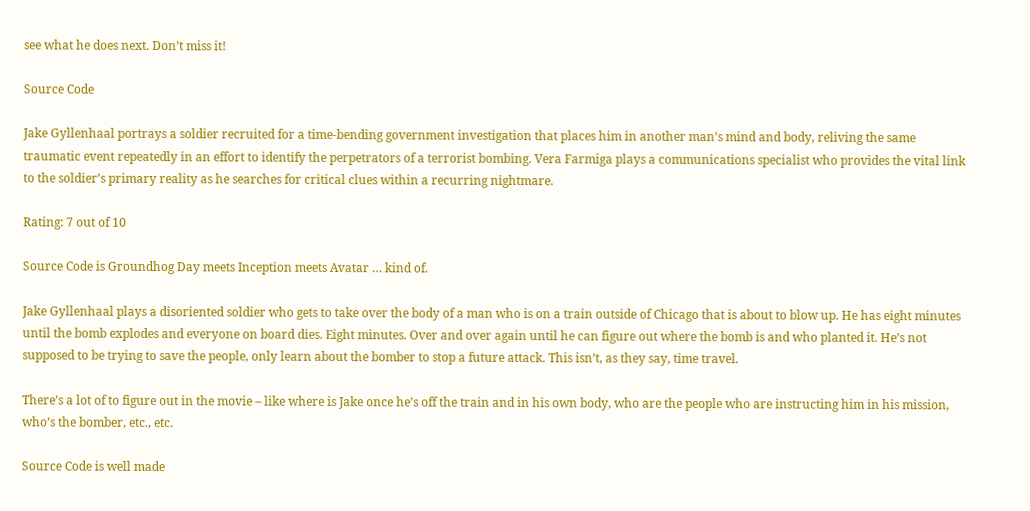see what he does next. Don’t miss it!

Source Code

Jake Gyllenhaal portrays a soldier recruited for a time-bending government investigation that places him in another man’s mind and body, reliving the same traumatic event repeatedly in an effort to identify the perpetrators of a terrorist bombing. Vera Farmiga plays a communications specialist who provides the vital link to the soldier’s primary reality as he searches for critical clues within a recurring nightmare.

Rating: 7 out of 10

Source Code is Groundhog Day meets Inception meets Avatar … kind of.

Jake Gyllenhaal plays a disoriented soldier who gets to take over the body of a man who is on a train outside of Chicago that is about to blow up. He has eight minutes until the bomb explodes and everyone on board dies. Eight minutes. Over and over again until he can figure out where the bomb is and who planted it. He’s not supposed to be trying to save the people, only learn about the bomber to stop a future attack. This isn’t, as they say, time travel.

There’s a lot of to figure out in the movie – like where is Jake once he’s off the train and in his own body, who are the people who are instructing him in his mission, who’s the bomber, etc., etc.

Source Code is well made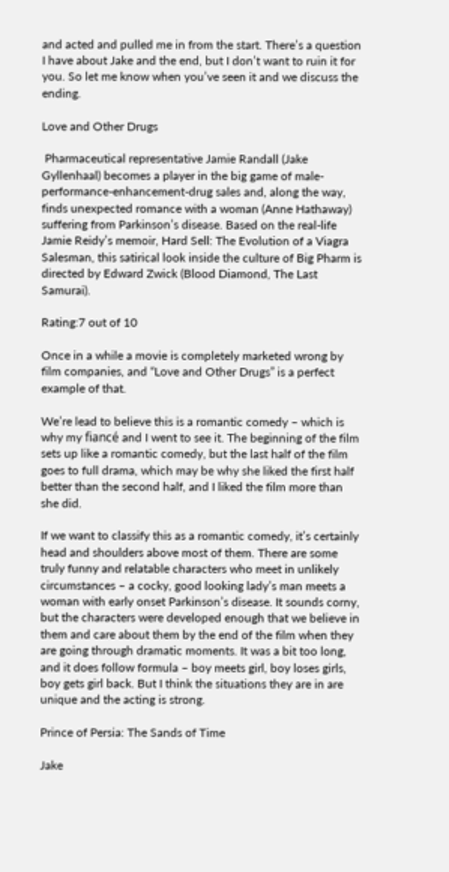and acted and pulled me in from the start. There’s a question I have about Jake and the end, but I don’t want to ruin it for you. So let me know when you’ve seen it and we discuss the ending.

Love and Other Drugs

 Pharmaceutical representative Jamie Randall (Jake Gyllenhaal) becomes a player in the big game of male-performance-enhancement-drug sales and, along the way, finds unexpected romance with a woman (Anne Hathaway) suffering from Parkinson’s disease. Based on the real-life Jamie Reidy’s memoir, Hard Sell: The Evolution of a Viagra Salesman, this satirical look inside the culture of Big Pharm is directed by Edward Zwick (Blood Diamond, The Last Samurai).

Rating:7 out of 10

Once in a while a movie is completely marketed wrong by film companies, and “Love and Other Drugs” is a perfect example of that.

We’re lead to believe this is a romantic comedy – which is why my fiancé and I went to see it. The beginning of the film sets up like a romantic comedy, but the last half of the film goes to full drama, which may be why she liked the first half better than the second half, and I liked the film more than she did.

If we want to classify this as a romantic comedy, it’s certainly head and shoulders above most of them. There are some truly funny and relatable characters who meet in unlikely circumstances – a cocky, good looking lady’s man meets a woman with early onset Parkinson’s disease. It sounds corny, but the characters were developed enough that we believe in them and care about them by the end of the film when they are going through dramatic moments. It was a bit too long, and it does follow formula – boy meets girl, boy loses girls, boy gets girl back. But I think the situations they are in are unique and the acting is strong.

Prince of Persia: The Sands of Time

Jake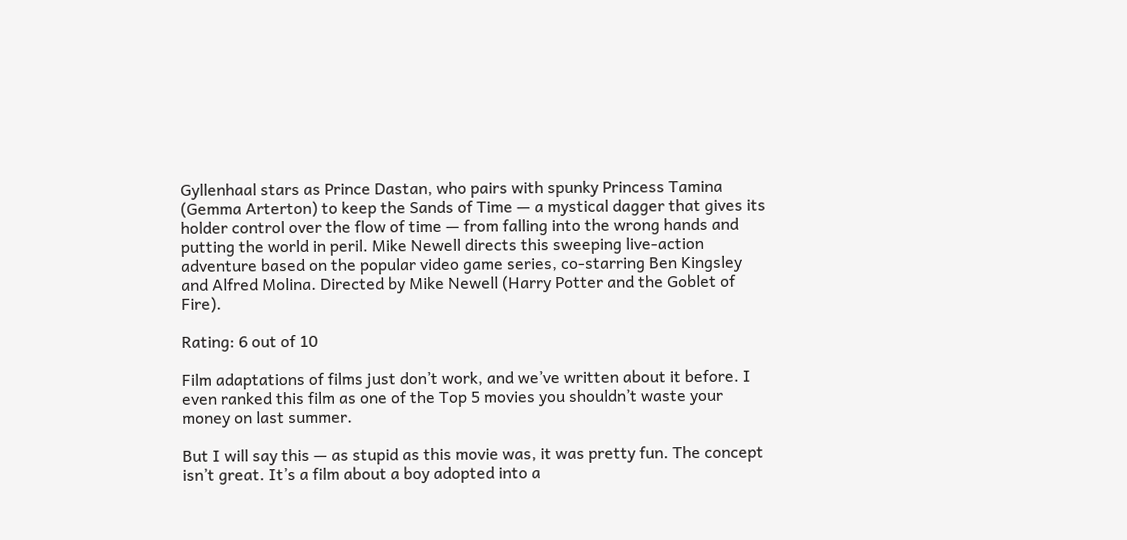Gyllenhaal stars as Prince Dastan, who pairs with spunky Princess Tamina (Gemma Arterton) to keep the Sands of Time — a mystical dagger that gives its holder control over the flow of time — from falling into the wrong hands and putting the world in peril. Mike Newell directs this sweeping live-action adventure based on the popular video game series, co-starring Ben Kingsley and Alfred Molina. Directed by Mike Newell (Harry Potter and the Goblet of Fire).

Rating: 6 out of 10

Film adaptations of films just don’t work, and we’ve written about it before. I even ranked this film as one of the Top 5 movies you shouldn’t waste your money on last summer.

But I will say this — as stupid as this movie was, it was pretty fun. The concept isn’t great. It’s a film about a boy adopted into a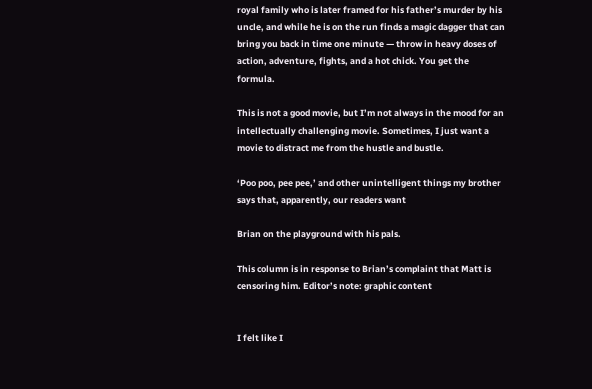royal family who is later framed for his father’s murder by his uncle, and while he is on the run finds a magic dagger that can bring you back in time one minute — throw in heavy doses of action, adventure, fights, and a hot chick. You get the formula.

This is not a good movie, but I’m not always in the mood for an intellectually challenging movie. Sometimes, I just want a movie to distract me from the hustle and bustle.

‘Poo poo, pee pee,’ and other unintelligent things my brother says that, apparently, our readers want

Brian on the playground with his pals.

This column is in response to Brian’s complaint that Matt is censoring him. Editor’s note: graphic content


I felt like I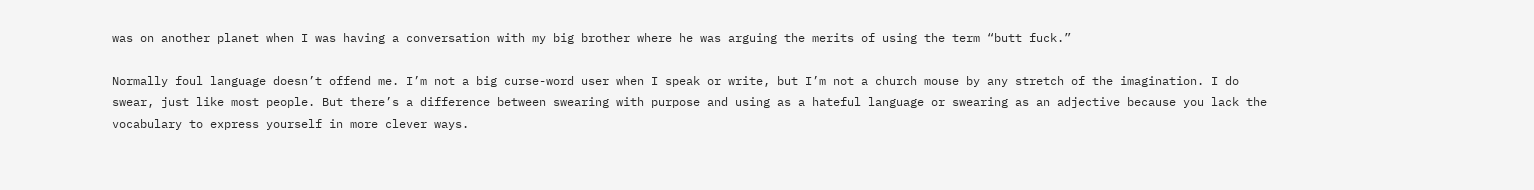was on another planet when I was having a conversation with my big brother where he was arguing the merits of using the term “butt fuck.”

Normally foul language doesn’t offend me. I’m not a big curse-word user when I speak or write, but I’m not a church mouse by any stretch of the imagination. I do swear, just like most people. But there’s a difference between swearing with purpose and using as a hateful language or swearing as an adjective because you lack the vocabulary to express yourself in more clever ways.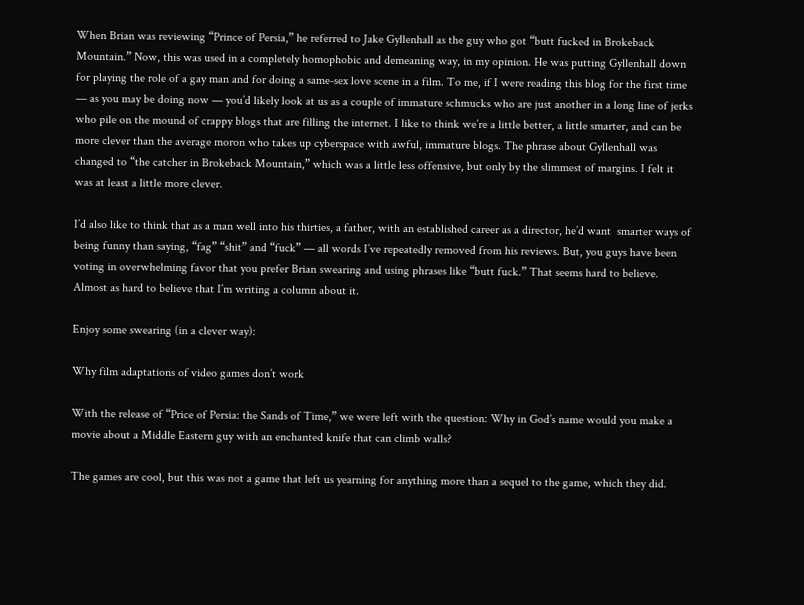When Brian was reviewing “Prince of Persia,” he referred to Jake Gyllenhall as the guy who got “butt fucked in Brokeback Mountain.” Now, this was used in a completely homophobic and demeaning way, in my opinion. He was putting Gyllenhall down for playing the role of a gay man and for doing a same-sex love scene in a film. To me, if I were reading this blog for the first time — as you may be doing now — you’d likely look at us as a couple of immature schmucks who are just another in a long line of jerks who pile on the mound of crappy blogs that are filling the internet. I like to think we’re a little better, a little smarter, and can be more clever than the average moron who takes up cyberspace with awful, immature blogs. The phrase about Gyllenhall was changed to “the catcher in Brokeback Mountain,” which was a little less offensive, but only by the slimmest of margins. I felt it was at least a little more clever.

I’d also like to think that as a man well into his thirties, a father, with an established career as a director, he’d want  smarter ways of being funny than saying, “fag” “shit” and “fuck” — all words I’ve repeatedly removed from his reviews. But, you guys have been voting in overwhelming favor that you prefer Brian swearing and using phrases like “butt fuck.” That seems hard to believe. Almost as hard to believe that I’m writing a column about it.

Enjoy some swearing (in a clever way):

Why film adaptations of video games don’t work

With the release of “Price of Persia: the Sands of Time,” we were left with the question: Why in God’s name would you make a movie about a Middle Eastern guy with an enchanted knife that can climb walls?

The games are cool, but this was not a game that left us yearning for anything more than a sequel to the game, which they did.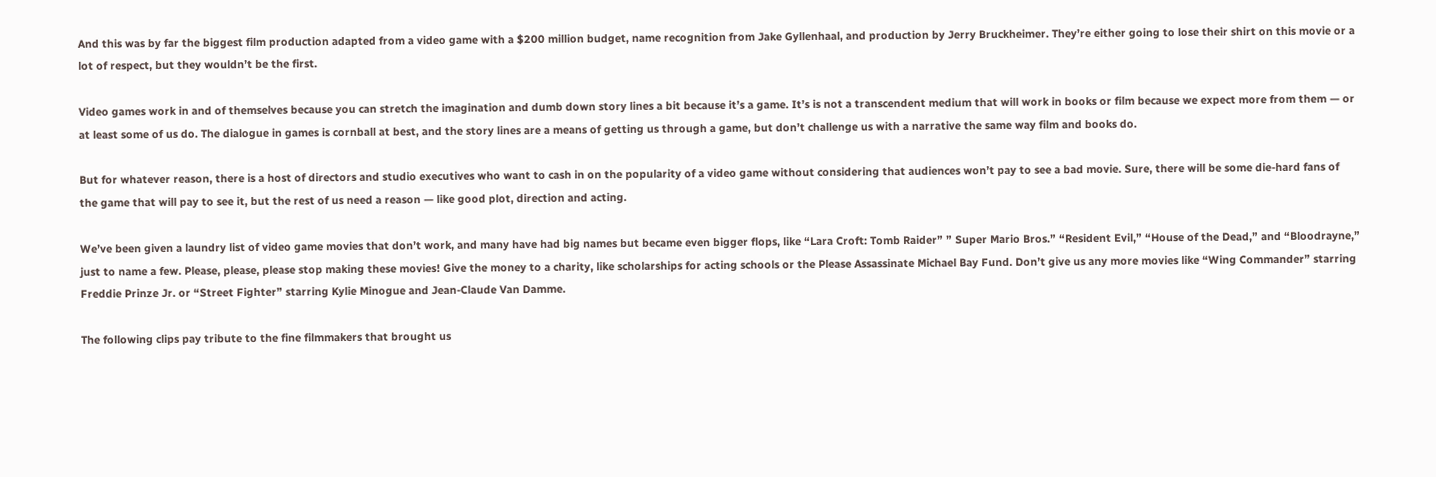And this was by far the biggest film production adapted from a video game with a $200 million budget, name recognition from Jake Gyllenhaal, and production by Jerry Bruckheimer. They’re either going to lose their shirt on this movie or a lot of respect, but they wouldn’t be the first.

Video games work in and of themselves because you can stretch the imagination and dumb down story lines a bit because it’s a game. It’s is not a transcendent medium that will work in books or film because we expect more from them — or at least some of us do. The dialogue in games is cornball at best, and the story lines are a means of getting us through a game, but don’t challenge us with a narrative the same way film and books do.

But for whatever reason, there is a host of directors and studio executives who want to cash in on the popularity of a video game without considering that audiences won’t pay to see a bad movie. Sure, there will be some die-hard fans of the game that will pay to see it, but the rest of us need a reason — like good plot, direction and acting.

We’ve been given a laundry list of video game movies that don’t work, and many have had big names but became even bigger flops, like “Lara Croft: Tomb Raider” ” Super Mario Bros.” “Resident Evil,” “House of the Dead,” and “Bloodrayne,” just to name a few. Please, please, please stop making these movies! Give the money to a charity, like scholarships for acting schools or the Please Assassinate Michael Bay Fund. Don’t give us any more movies like “Wing Commander” starring Freddie Prinze Jr. or “Street Fighter” starring Kylie Minogue and Jean-Claude Van Damme.

The following clips pay tribute to the fine filmmakers that brought us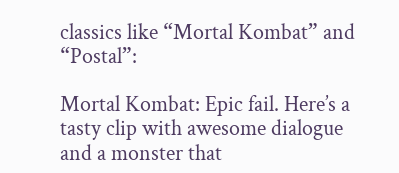classics like “Mortal Kombat” and “Postal”:

Mortal Kombat: Epic fail. Here’s a tasty clip with awesome dialogue and a monster that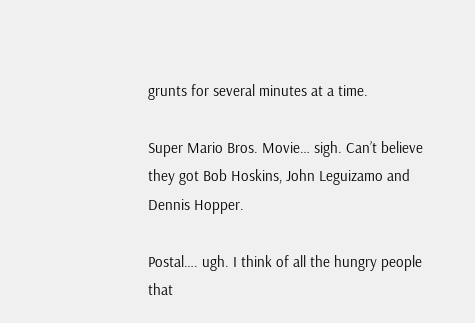grunts for several minutes at a time.

Super Mario Bros. Movie… sigh. Can’t believe they got Bob Hoskins, John Leguizamo and Dennis Hopper.

Postal…. ugh. I think of all the hungry people that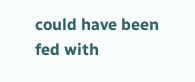could have been fed with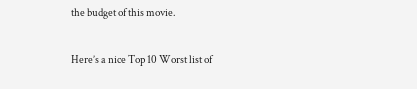the budget of this movie.

Here’s a nice Top 10 Worst list of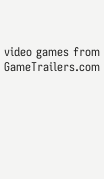video games from GameTrailers.com